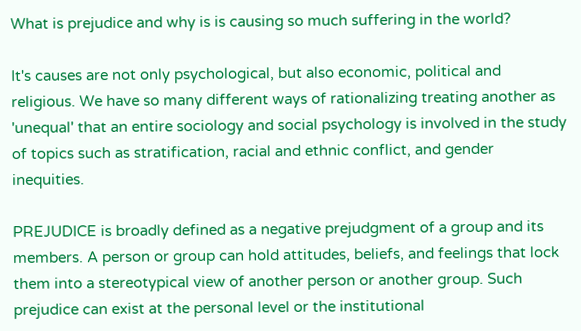What is prejudice and why is is causing so much suffering in the world?

It's causes are not only psychological, but also economic, political and religious. We have so many different ways of rationalizing treating another as 'unequal' that an entire sociology and social psychology is involved in the study of topics such as stratification, racial and ethnic conflict, and gender inequities.

PREJUDICE is broadly defined as a negative prejudgment of a group and its members. A person or group can hold attitudes, beliefs, and feelings that lock them into a stereotypical view of another person or another group. Such prejudice can exist at the personal level or the institutional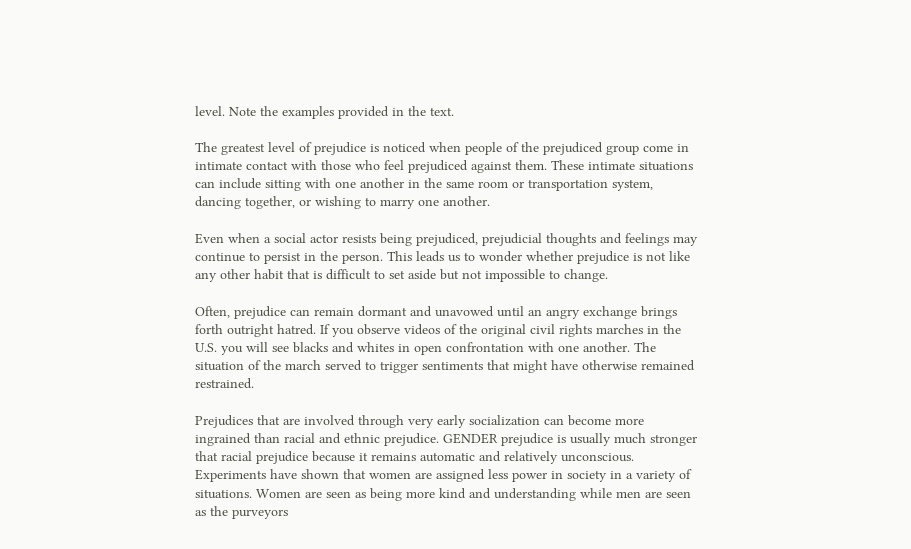level. Note the examples provided in the text.

The greatest level of prejudice is noticed when people of the prejudiced group come in intimate contact with those who feel prejudiced against them. These intimate situations can include sitting with one another in the same room or transportation system, dancing together, or wishing to marry one another.

Even when a social actor resists being prejudiced, prejudicial thoughts and feelings may continue to persist in the person. This leads us to wonder whether prejudice is not like any other habit that is difficult to set aside but not impossible to change.

Often, prejudice can remain dormant and unavowed until an angry exchange brings forth outright hatred. If you observe videos of the original civil rights marches in the U.S. you will see blacks and whites in open confrontation with one another. The situation of the march served to trigger sentiments that might have otherwise remained restrained.

Prejudices that are involved through very early socialization can become more ingrained than racial and ethnic prejudice. GENDER prejudice is usually much stronger that racial prejudice because it remains automatic and relatively unconscious. Experiments have shown that women are assigned less power in society in a variety of situations. Women are seen as being more kind and understanding while men are seen as the purveyors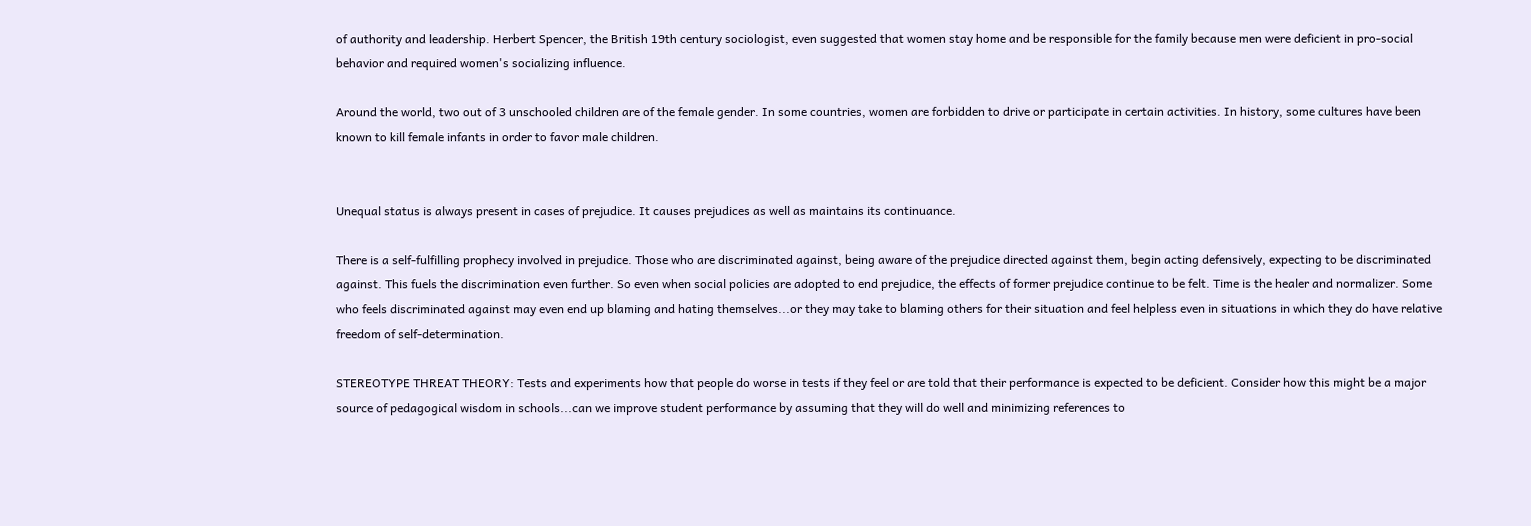of authority and leadership. Herbert Spencer, the British 19th century sociologist, even suggested that women stay home and be responsible for the family because men were deficient in pro-social behavior and required women's socializing influence.

Around the world, two out of 3 unschooled children are of the female gender. In some countries, women are forbidden to drive or participate in certain activities. In history, some cultures have been known to kill female infants in order to favor male children.


Unequal status is always present in cases of prejudice. It causes prejudices as well as maintains its continuance.

There is a self-fulfilling prophecy involved in prejudice. Those who are discriminated against, being aware of the prejudice directed against them, begin acting defensively, expecting to be discriminated against. This fuels the discrimination even further. So even when social policies are adopted to end prejudice, the effects of former prejudice continue to be felt. Time is the healer and normalizer. Some who feels discriminated against may even end up blaming and hating themselves...or they may take to blaming others for their situation and feel helpless even in situations in which they do have relative freedom of self-determination.

STEREOTYPE THREAT THEORY: Tests and experiments how that people do worse in tests if they feel or are told that their performance is expected to be deficient. Consider how this might be a major source of pedagogical wisdom in schools...can we improve student performance by assuming that they will do well and minimizing references to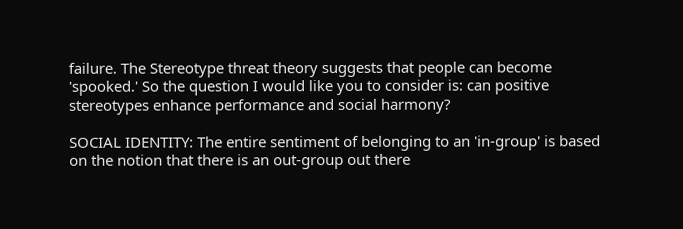failure. The Stereotype threat theory suggests that people can become 'spooked.' So the question I would like you to consider is: can positive stereotypes enhance performance and social harmony?

SOCIAL IDENTITY: The entire sentiment of belonging to an 'in-group' is based on the notion that there is an out-group out there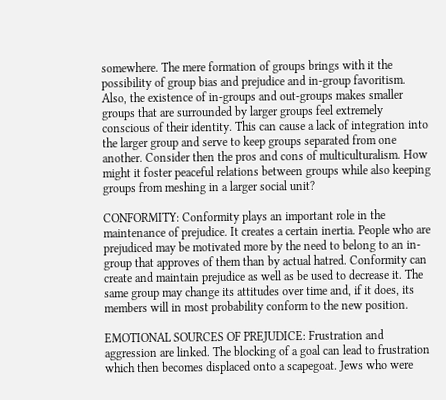somewhere. The mere formation of groups brings with it the possibility of group bias and prejudice and in-group favoritism. Also, the existence of in-groups and out-groups makes smaller groups that are surrounded by larger groups feel extremely conscious of their identity. This can cause a lack of integration into the larger group and serve to keep groups separated from one another. Consider then the pros and cons of multiculturalism. How might it foster peaceful relations between groups while also keeping groups from meshing in a larger social unit?

CONFORMITY: Conformity plays an important role in the maintenance of prejudice. It creates a certain inertia. People who are prejudiced may be motivated more by the need to belong to an in-group that approves of them than by actual hatred. Conformity can create and maintain prejudice as well as be used to decrease it. The same group may change its attitudes over time and, if it does, its members will in most probability conform to the new position.

EMOTIONAL SOURCES OF PREJUDICE: Frustration and aggression are linked. The blocking of a goal can lead to frustration which then becomes displaced onto a scapegoat. Jews who were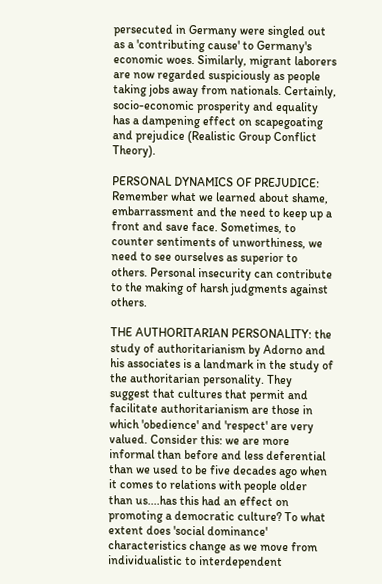persecuted in Germany were singled out as a 'contributing cause' to Germany's economic woes. Similarly, migrant laborers are now regarded suspiciously as people taking jobs away from nationals. Certainly, socio-economic prosperity and equality has a dampening effect on scapegoating and prejudice (Realistic Group Conflict Theory).

PERSONAL DYNAMICS OF PREJUDICE: Remember what we learned about shame, embarrassment and the need to keep up a front and save face. Sometimes, to counter sentiments of unworthiness, we need to see ourselves as superior to others. Personal insecurity can contribute to the making of harsh judgments against others.

THE AUTHORITARIAN PERSONALITY: the study of authoritarianism by Adorno and his associates is a landmark in the study of the authoritarian personality. They suggest that cultures that permit and facilitate authoritarianism are those in which 'obedience' and 'respect' are very valued. Consider this: we are more informal than before and less deferential than we used to be five decades ago when it comes to relations with people older than us....has this had an effect on promoting a democratic culture? To what extent does 'social dominance' characteristics change as we move from individualistic to interdependent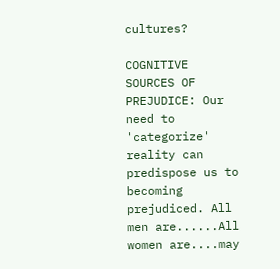cultures?

COGNITIVE SOURCES OF PREJUDICE: Our need to 'categorize' reality can predispose us to becoming prejudiced. All men are......All women are....may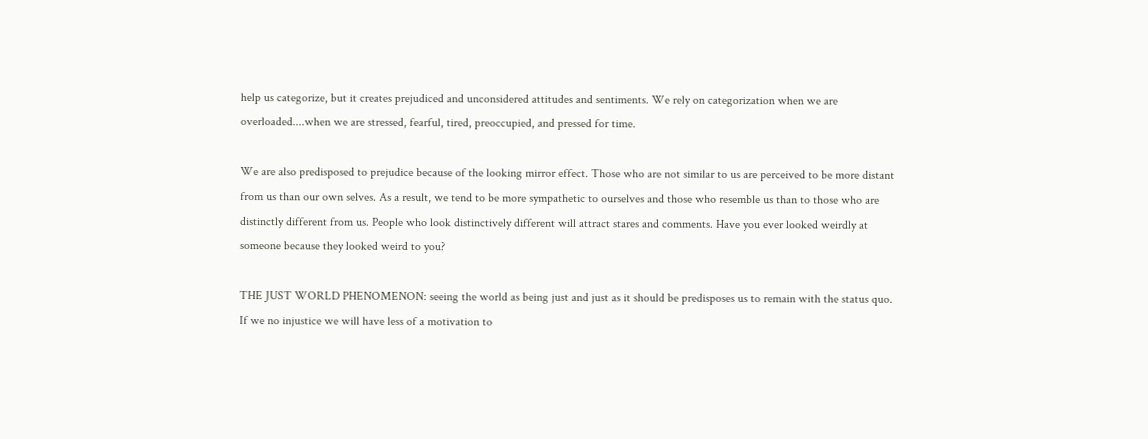help us categorize, but it creates prejudiced and unconsidered attitudes and sentiments. We rely on categorization when we are overloaded....when we are stressed, fearful, tired, preoccupied, and pressed for time.

We are also predisposed to prejudice because of the looking mirror effect. Those who are not similar to us are perceived to be more distant from us than our own selves. As a result, we tend to be more sympathetic to ourselves and those who resemble us than to those who are distinctly different from us. People who look distinctively different will attract stares and comments. Have you ever looked weirdly at someone because they looked weird to you?

THE JUST WORLD PHENOMENON: seeing the world as being just and just as it should be predisposes us to remain with the status quo. If we no injustice we will have less of a motivation to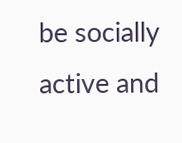be socially active and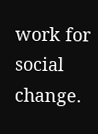work for social change.